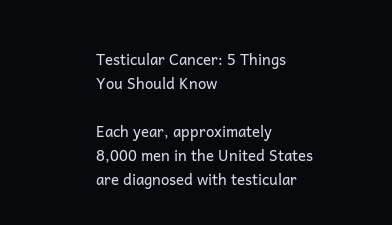Testicular Cancer: 5 Things You Should Know

Each year, approximately 8,000 men in the United States are diagnosed with testicular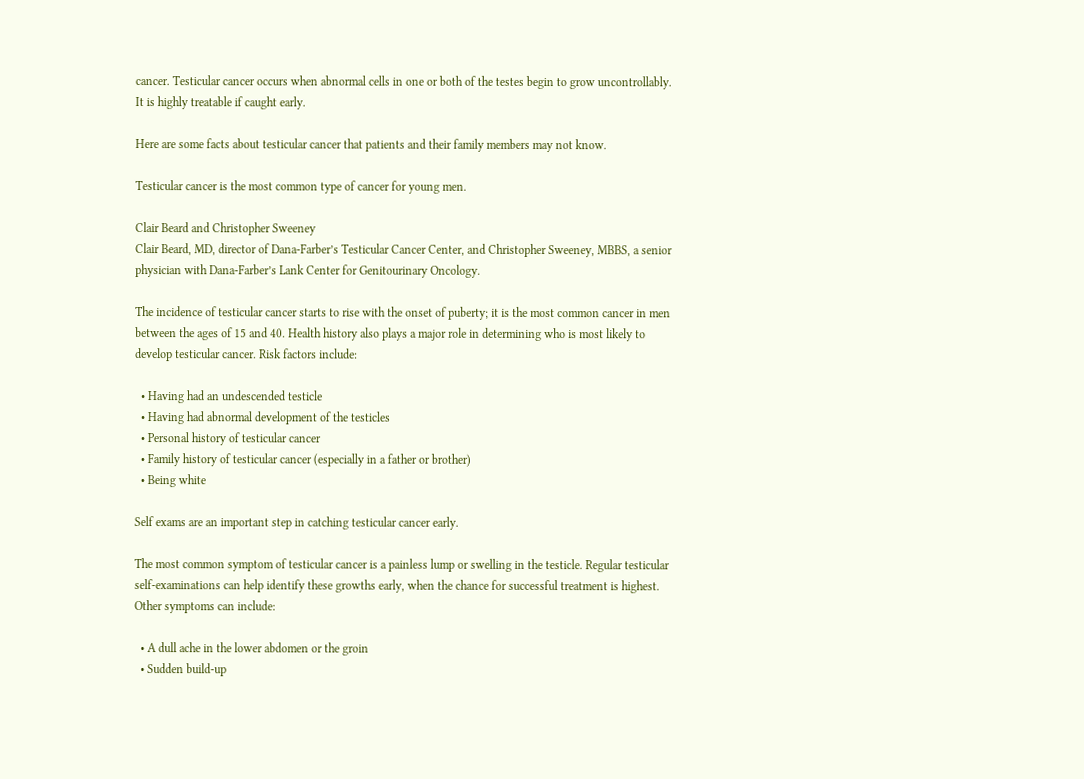cancer. Testicular cancer occurs when abnormal cells in one or both of the testes begin to grow uncontrollably. It is highly treatable if caught early.

Here are some facts about testicular cancer that patients and their family members may not know.

Testicular cancer is the most common type of cancer for young men.

Clair Beard and Christopher Sweeney
Clair Beard, MD, director of Dana-Farber’s Testicular Cancer Center, and Christopher Sweeney, MBBS, a senior physician with Dana-Farber’s Lank Center for Genitourinary Oncology.

The incidence of testicular cancer starts to rise with the onset of puberty; it is the most common cancer in men between the ages of 15 and 40. Health history also plays a major role in determining who is most likely to develop testicular cancer. Risk factors include:

  • Having had an undescended testicle
  • Having had abnormal development of the testicles
  • Personal history of testicular cancer
  • Family history of testicular cancer (especially in a father or brother)
  • Being white

Self exams are an important step in catching testicular cancer early.

The most common symptom of testicular cancer is a painless lump or swelling in the testicle. Regular testicular self-examinations can help identify these growths early, when the chance for successful treatment is highest. Other symptoms can include:

  • A dull ache in the lower abdomen or the groin
  • Sudden build-up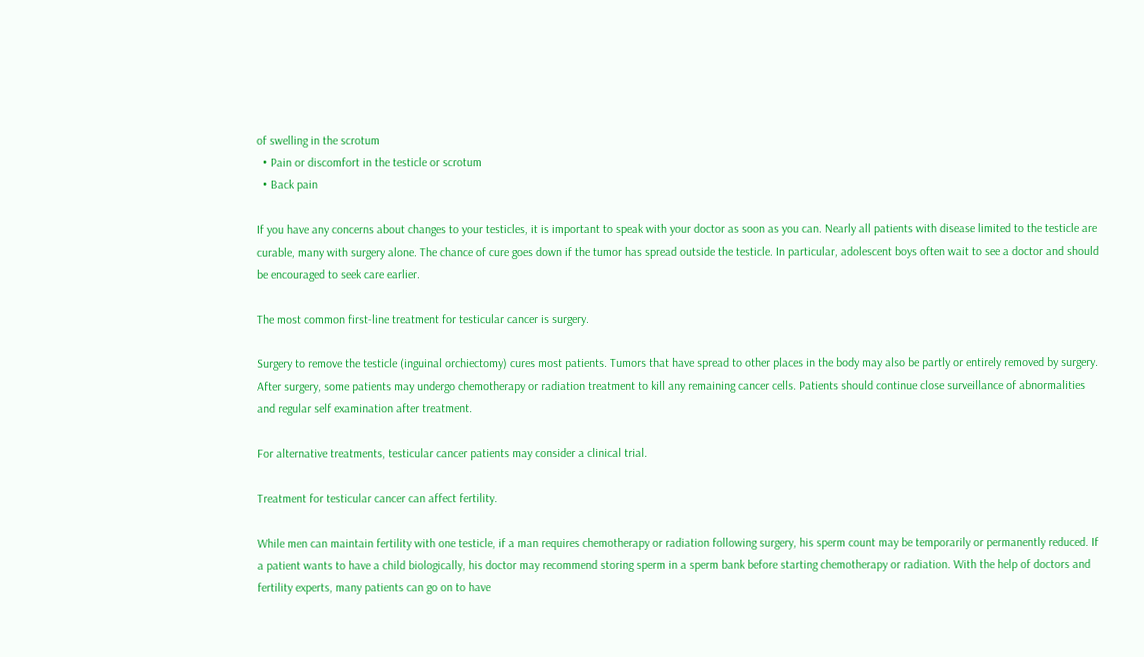of swelling in the scrotum
  • Pain or discomfort in the testicle or scrotum
  • Back pain

If you have any concerns about changes to your testicles, it is important to speak with your doctor as soon as you can. Nearly all patients with disease limited to the testicle are curable, many with surgery alone. The chance of cure goes down if the tumor has spread outside the testicle. In particular, adolescent boys often wait to see a doctor and should be encouraged to seek care earlier.

The most common first-line treatment for testicular cancer is surgery.

Surgery to remove the testicle (inguinal orchiectomy) cures most patients. Tumors that have spread to other places in the body may also be partly or entirely removed by surgery. After surgery, some patients may undergo chemotherapy or radiation treatment to kill any remaining cancer cells. Patients should continue close surveillance of abnormalities and regular self examination after treatment.

For alternative treatments, testicular cancer patients may consider a clinical trial.

Treatment for testicular cancer can affect fertility.

While men can maintain fertility with one testicle, if a man requires chemotherapy or radiation following surgery, his sperm count may be temporarily or permanently reduced. If a patient wants to have a child biologically, his doctor may recommend storing sperm in a sperm bank before starting chemotherapy or radiation. With the help of doctors and fertility experts, many patients can go on to have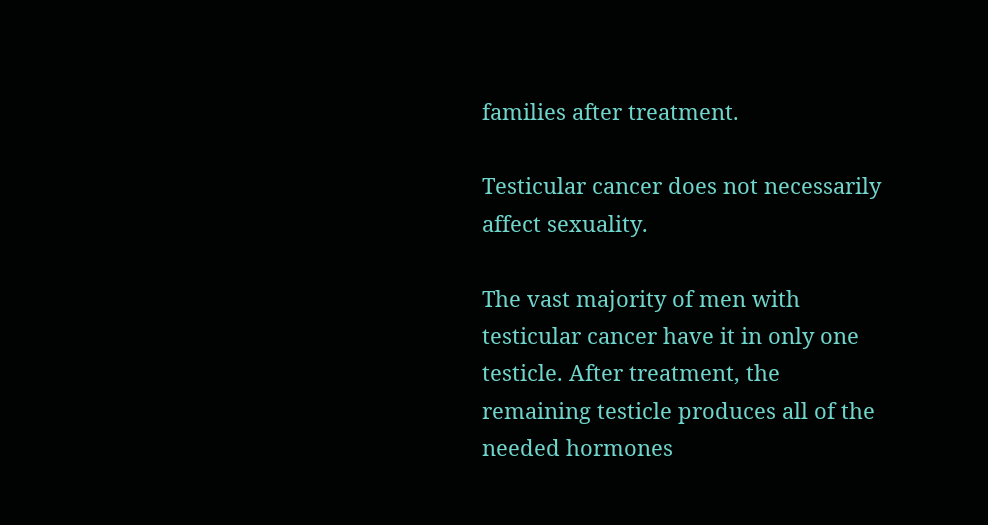families after treatment.

Testicular cancer does not necessarily affect sexuality.

The vast majority of men with testicular cancer have it in only one testicle. After treatment, the remaining testicle produces all of the needed hormones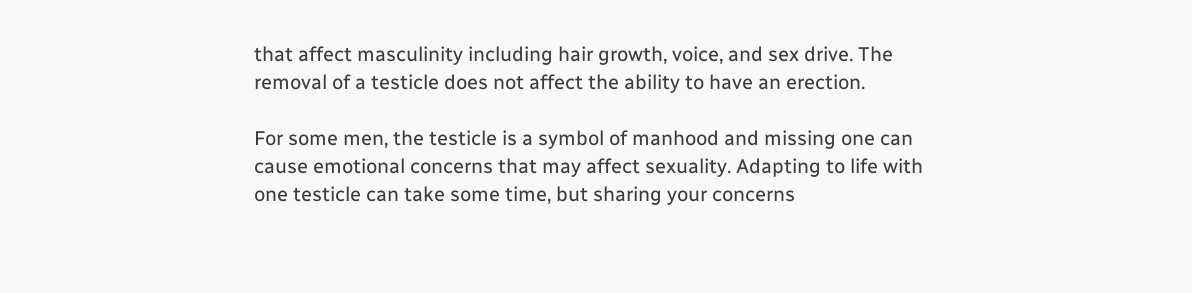that affect masculinity including hair growth, voice, and sex drive. The removal of a testicle does not affect the ability to have an erection.

For some men, the testicle is a symbol of manhood and missing one can cause emotional concerns that may affect sexuality. Adapting to life with one testicle can take some time, but sharing your concerns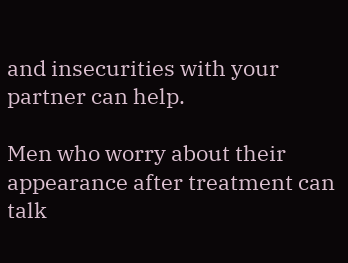and insecurities with your partner can help.

Men who worry about their appearance after treatment can talk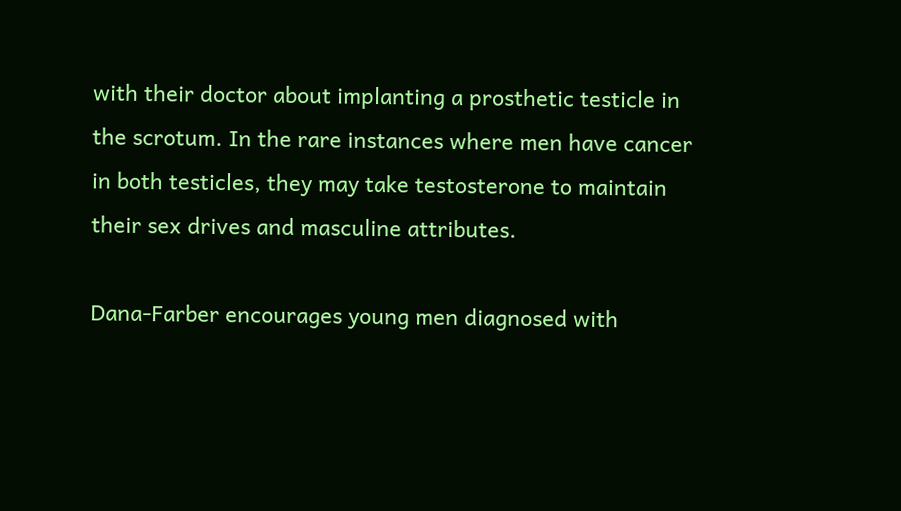with their doctor about implanting a prosthetic testicle in the scrotum. In the rare instances where men have cancer in both testicles, they may take testosterone to maintain their sex drives and masculine attributes.

Dana-Farber encourages young men diagnosed with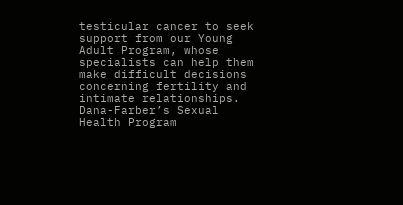testicular cancer to seek support from our Young Adult Program, whose specialists can help them make difficult decisions concerning fertility and intimate relationships. Dana-Farber’s Sexual Health Program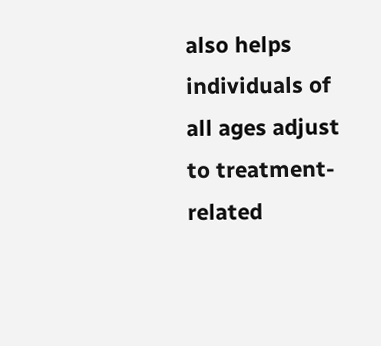also helps individuals of all ages adjust to treatment-related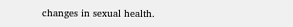changes in sexual health.